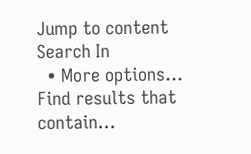Jump to content
Search In
  • More options...
Find results that contain...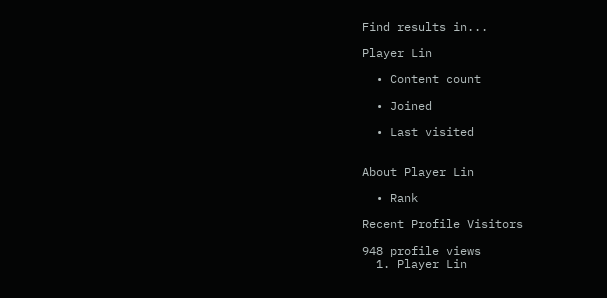Find results in...

Player Lin

  • Content count

  • Joined

  • Last visited


About Player Lin

  • Rank

Recent Profile Visitors

948 profile views
  1. Player Lin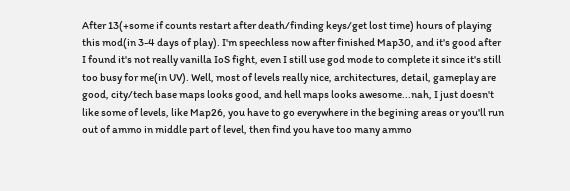After 13(+some if counts restart after death/finding keys/get lost time) hours of playing this mod(in 3-4 days of play). I'm speechless now after finished Map30, and it's good after I found it's not really vanilla IoS fight, even I still use god mode to complete it since it's still too busy for me(in UV). Well, most of levels really nice, architectures, detail, gameplay are good, city/tech base maps looks good, and hell maps looks awesome...nah, I just doesn't like some of levels, like Map26, you have to go everywhere in the begining areas or you'll run out of ammo in middle part of level, then find you have too many ammo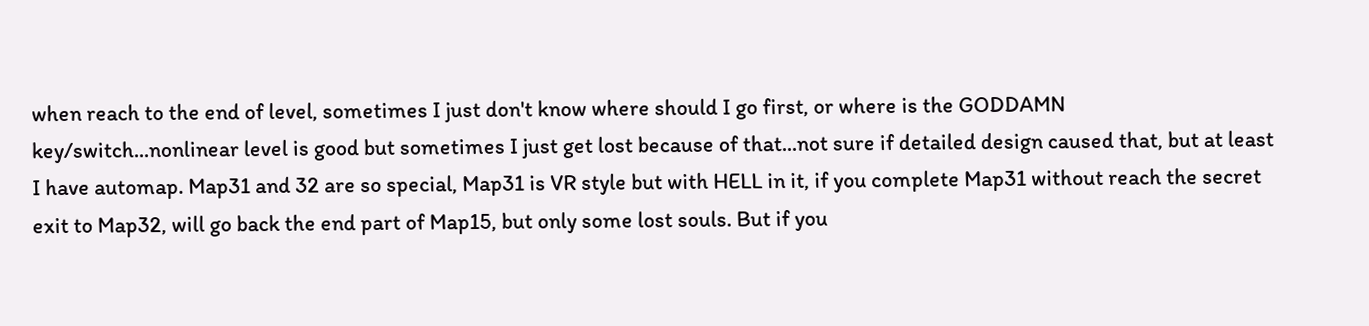when reach to the end of level, sometimes I just don't know where should I go first, or where is the GODDAMN key/switch...nonlinear level is good but sometimes I just get lost because of that...not sure if detailed design caused that, but at least I have automap. Map31 and 32 are so special, Map31 is VR style but with HELL in it, if you complete Map31 without reach the secret exit to Map32, will go back the end part of Map15, but only some lost souls. But if you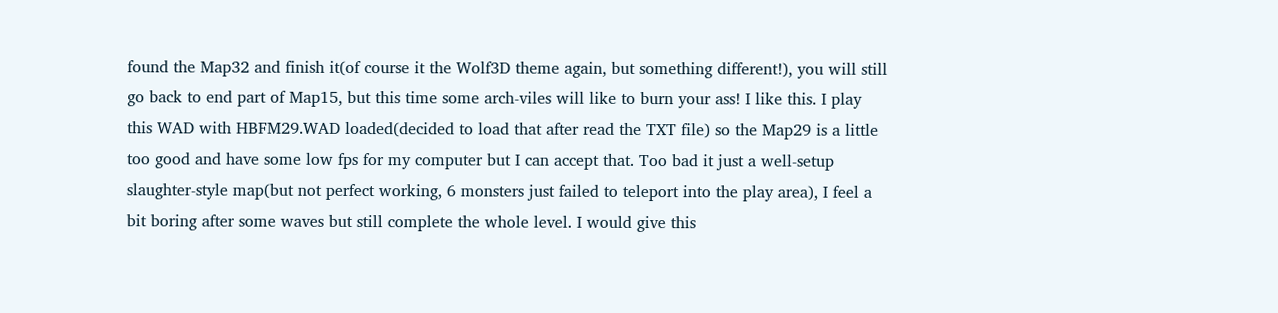found the Map32 and finish it(of course it the Wolf3D theme again, but something different!), you will still go back to end part of Map15, but this time some arch-viles will like to burn your ass! I like this. I play this WAD with HBFM29.WAD loaded(decided to load that after read the TXT file) so the Map29 is a little too good and have some low fps for my computer but I can accept that. Too bad it just a well-setup slaughter-style map(but not perfect working, 6 monsters just failed to teleport into the play area), I feel a bit boring after some waves but still complete the whole level. I would give this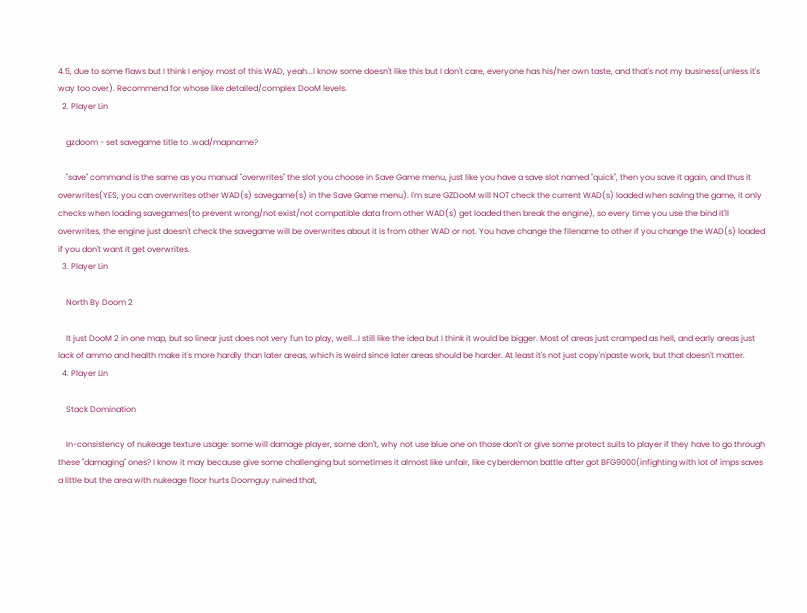4.5, due to some flaws but I think I enjoy most of this WAD, yeah...I know some doesn't like this but I don't care, everyone has his/her own taste, and that's not my business(unless it's way too over). Recommend for whose like detailed/complex DooM levels.
  2. Player Lin

    gzdoom - set savegame title to .wad/mapname?

    "save" command is the same as you manual "overwrites" the slot you choose in Save Game menu, just like you have a save slot named "quick", then you save it again, and thus it overwrites(YES, you can overwrites other WAD(s) savegame(s) in the Save Game menu). I'm sure GZDooM will NOT check the current WAD(s) loaded when saving the game, it only checks when loading savegames(to prevent wrong/not exist/not compatible data from other WAD(s) get loaded then break the engine), so every time you use the bind it'll overwrites, the engine just doesn't check the savegame will be overwrites about it is from other WAD or not. You have change the filename to other if you change the WAD(s) loaded if you don't want it get overwrites.
  3. Player Lin

    North By Doom 2

    It just DooM 2 in one map, but so linear just does not very fun to play, well...I still like the idea but I think it would be bigger. Most of areas just cramped as hell, and early areas just lack of ammo and health make it's more hardly than later areas, which is weird since later areas should be harder. At least it's not just copy'n'paste work, but that doesn't matter.
  4. Player Lin

    Stack Domination

    In-consistency of nukeage texture usage: some will damage player, some don't, why not use blue one on those don't or give some protect suits to player if they have to go through these "damaging" ones? I know it may because give some challenging but sometimes it almost like unfair, like cyberdemon battle after got BFG9000(infighting with lot of imps saves a little but the area with nukeage floor hurts Doomguy ruined that,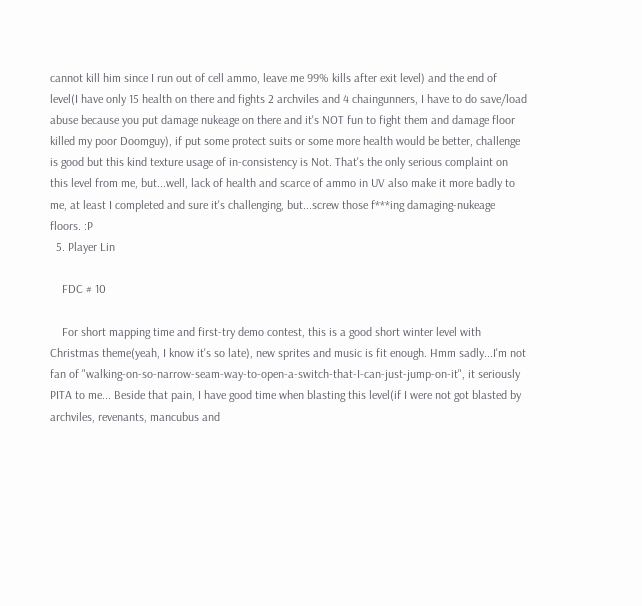cannot kill him since I run out of cell ammo, leave me 99% kills after exit level) and the end of level(I have only 15 health on there and fights 2 archviles and 4 chaingunners, I have to do save/load abuse because you put damage nukeage on there and it's NOT fun to fight them and damage floor killed my poor Doomguy), if put some protect suits or some more health would be better, challenge is good but this kind texture usage of in-consistency is Not. That's the only serious complaint on this level from me, but...well, lack of health and scarce of ammo in UV also make it more badly to me, at least I completed and sure it's challenging, but...screw those f***ing damaging-nukeage floors. :P
  5. Player Lin

    FDC # 10

    For short mapping time and first-try demo contest, this is a good short winter level with Christmas theme(yeah, I know it's so late), new sprites and music is fit enough. Hmm sadly...I'm not fan of "walking-on-so-narrow-seam-way-to-open-a-switch-that-I-can-just-jump-on-it", it seriously PITA to me... Beside that pain, I have good time when blasting this level(if I were not got blasted by archviles, revenants, mancubus and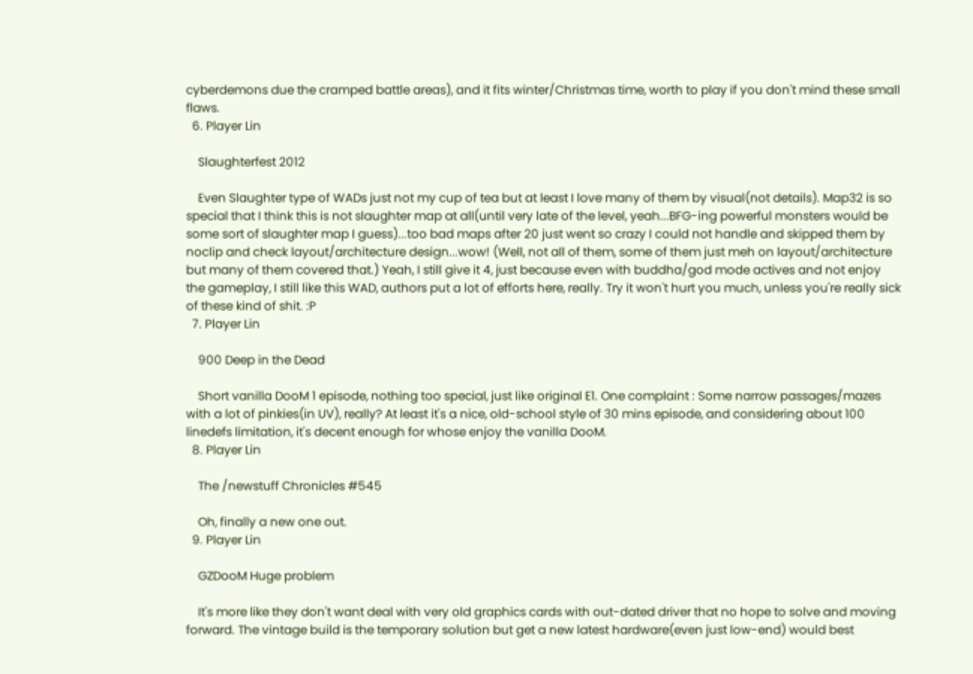cyberdemons due the cramped battle areas), and it fits winter/Christmas time, worth to play if you don't mind these small flaws.
  6. Player Lin

    Slaughterfest 2012

    Even Slaughter type of WADs just not my cup of tea but at least I love many of them by visual(not details). Map32 is so special that I think this is not slaughter map at all(until very late of the level, yeah...BFG-ing powerful monsters would be some sort of slaughter map I guess)...too bad maps after 20 just went so crazy I could not handle and skipped them by noclip and check layout/architecture design...wow! (Well, not all of them, some of them just meh on layout/architecture but many of them covered that.) Yeah, I still give it 4, just because even with buddha/god mode actives and not enjoy the gameplay, I still like this WAD, authors put a lot of efforts here, really. Try it won't hurt you much, unless you're really sick of these kind of shit. :P
  7. Player Lin

    900 Deep in the Dead

    Short vanilla DooM 1 episode, nothing too special, just like original E1. One complaint : Some narrow passages/mazes with a lot of pinkies(in UV), really? At least it's a nice, old-school style of 30 mins episode, and considering about 100 linedefs limitation, it's decent enough for whose enjoy the vanilla DooM.
  8. Player Lin

    The /newstuff Chronicles #545

    Oh, finally a new one out.
  9. Player Lin

    GZDooM Huge problem

    It's more like they don't want deal with very old graphics cards with out-dated driver that no hope to solve and moving forward. The vintage build is the temporary solution but get a new latest hardware(even just low-end) would best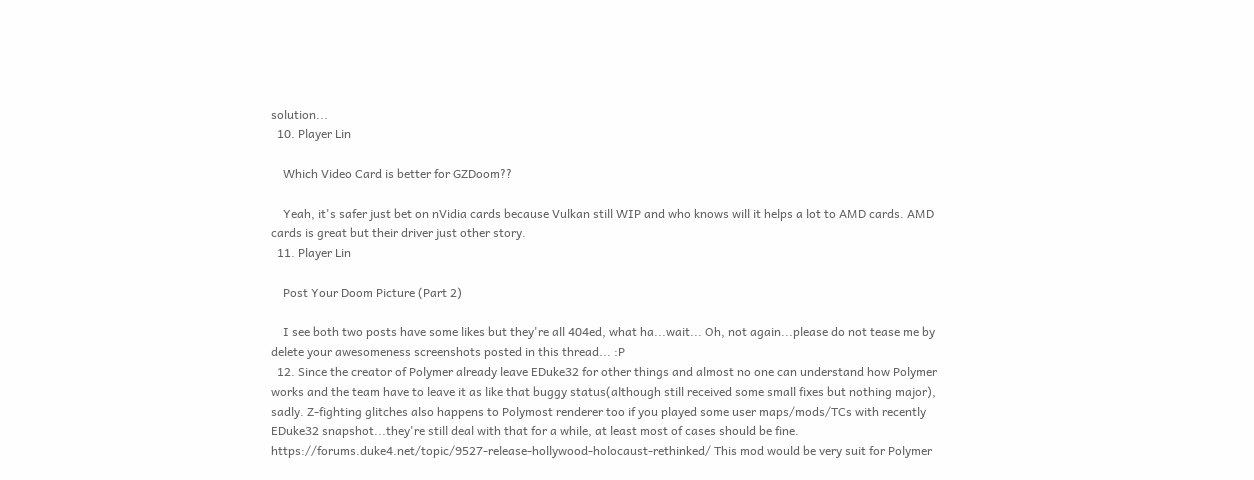solution...
  10. Player Lin

    Which Video Card is better for GZDoom??

    Yeah, it's safer just bet on nVidia cards because Vulkan still WIP and who knows will it helps a lot to AMD cards. AMD cards is great but their driver just other story.
  11. Player Lin

    Post Your Doom Picture (Part 2)

    I see both two posts have some likes but they're all 404ed, what ha...wait... Oh, not again...please do not tease me by delete your awesomeness screenshots posted in this thread... :P
  12. Since the creator of Polymer already leave EDuke32 for other things and almost no one can understand how Polymer works and the team have to leave it as like that buggy status(although still received some small fixes but nothing major), sadly. Z-fighting glitches also happens to Polymost renderer too if you played some user maps/mods/TCs with recently EDuke32 snapshot...they're still deal with that for a while, at least most of cases should be fine. https://forums.duke4.net/topic/9527-release-hollywood-holocaust-rethinked/ This mod would be very suit for Polymer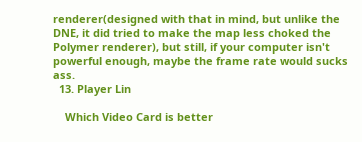renderer(designed with that in mind, but unlike the DNE, it did tried to make the map less choked the Polymer renderer), but still, if your computer isn't powerful enough, maybe the frame rate would sucks ass.
  13. Player Lin

    Which Video Card is better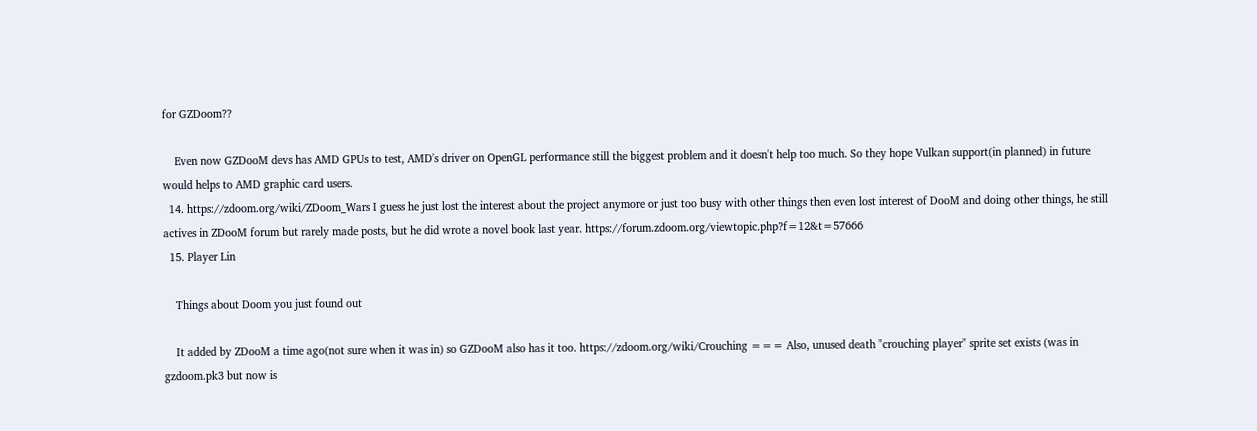for GZDoom??

    Even now GZDooM devs has AMD GPUs to test, AMD's driver on OpenGL performance still the biggest problem and it doesn't help too much. So they hope Vulkan support(in planned) in future would helps to AMD graphic card users.
  14. https://zdoom.org/wiki/ZDoom_Wars I guess he just lost the interest about the project anymore or just too busy with other things then even lost interest of DooM and doing other things, he still actives in ZDooM forum but rarely made posts, but he did wrote a novel book last year. https://forum.zdoom.org/viewtopic.php?f=12&t=57666
  15. Player Lin

    Things about Doom you just found out

    It added by ZDooM a time ago(not sure when it was in) so GZDooM also has it too. https://zdoom.org/wiki/Crouching === Also, unused death "crouching player" sprite set exists (was in gzdoom.pk3 but now is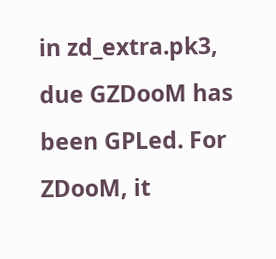in zd_extra.pk3, due GZDooM has been GPLed. For ZDooM, it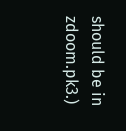should be in zdoom.pk3.)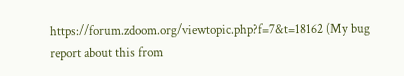https://forum.zdoom.org/viewtopic.php?f=7&t=18162 (My bug report about this from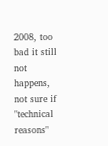2008, too bad it still not happens, not sure if "technical reasons"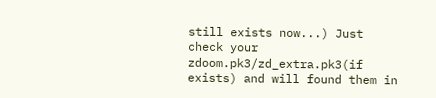still exists now...) Just check your zdoom.pk3/zd_extra.pk3(if exists) and will found them in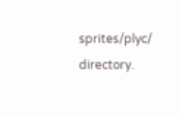sprites/plyc/ directory.